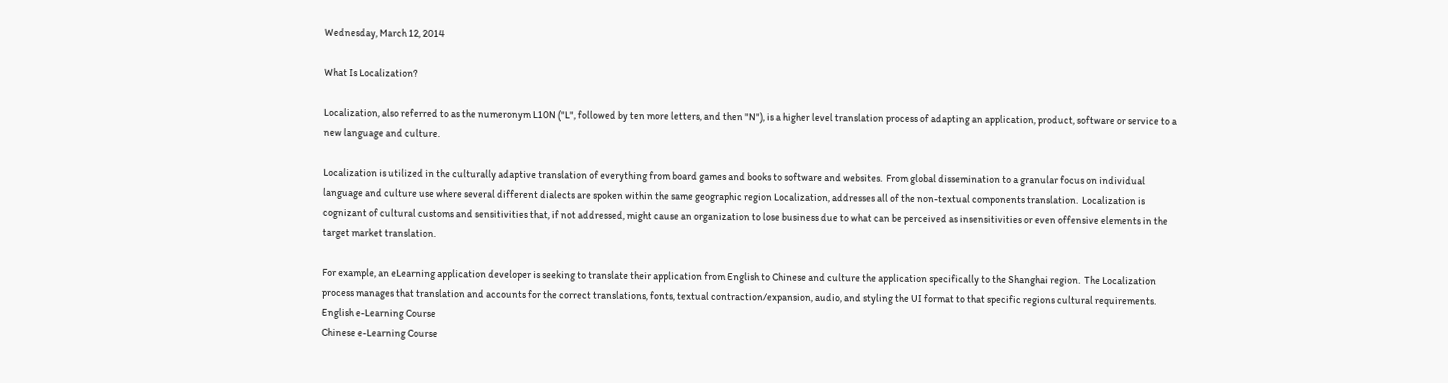Wednesday, March 12, 2014

What Is Localization?

Localization, also referred to as the numeronym L10N ("L", followed by ten more letters, and then "N"), is a higher level translation process of adapting an application, product, software or service to a new language and culture.

Localization is utilized in the culturally adaptive translation of everything from board games and books to software and websites.  From global dissemination to a granular focus on individual language and culture use where several different dialects are spoken within the same geographic region Localization, addresses all of the non-textual components translation.  Localization is cognizant of cultural customs and sensitivities that, if not addressed, might cause an organization to lose business due to what can be perceived as insensitivities or even offensive elements in the target market translation.

For example, an eLearning application developer is seeking to translate their application from English to Chinese and culture the application specifically to the Shanghai region.  The Localization process manages that translation and accounts for the correct translations, fonts, textual contraction/expansion, audio, and styling the UI format to that specific regions cultural requirements.
English e-Learning Course
Chinese e-Learning Course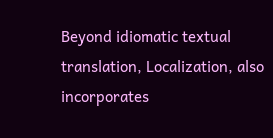Beyond idiomatic textual translation, Localization, also incorporates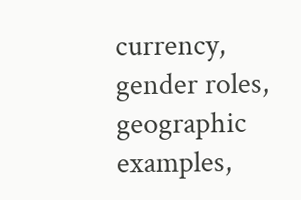currency, gender roles, geographic examples,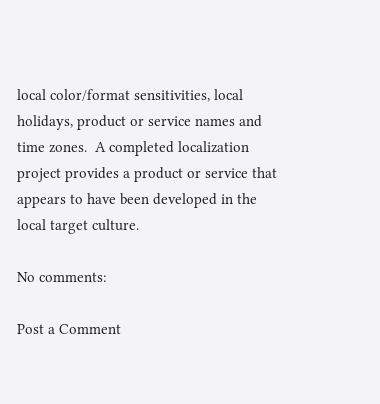local color/format sensitivities, local holidays, product or service names and time zones.  A completed localization project provides a product or service that appears to have been developed in the local target culture.

No comments:

Post a Comment